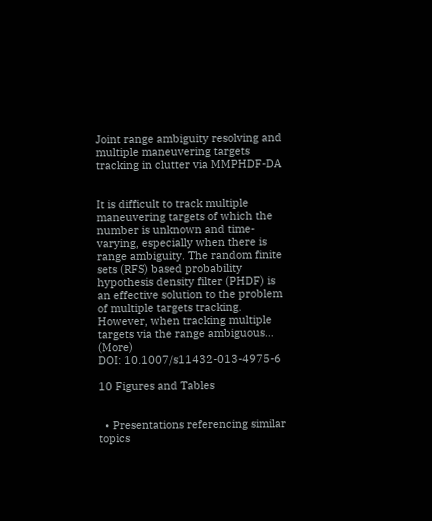Joint range ambiguity resolving and multiple maneuvering targets tracking in clutter via MMPHDF-DA


It is difficult to track multiple maneuvering targets of which the number is unknown and time-varying, especially when there is range ambiguity. The random finite sets (RFS) based probability hypothesis density filter (PHDF) is an effective solution to the problem of multiple targets tracking. However, when tracking multiple targets via the range ambiguous… (More)
DOI: 10.1007/s11432-013-4975-6

10 Figures and Tables


  • Presentations referencing similar topics